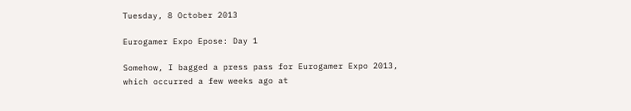Tuesday, 8 October 2013

Eurogamer Expo Epose: Day 1

Somehow, I bagged a press pass for Eurogamer Expo 2013, which occurred a few weeks ago at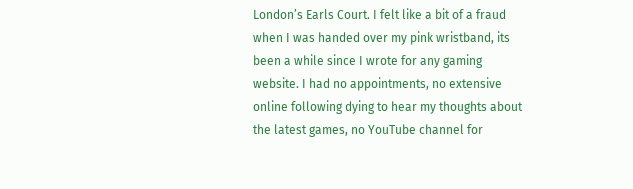London’s Earls Court. I felt like a bit of a fraud when I was handed over my pink wristband, its been a while since I wrote for any gaming website. I had no appointments, no extensive online following dying to hear my thoughts about the latest games, no YouTube channel for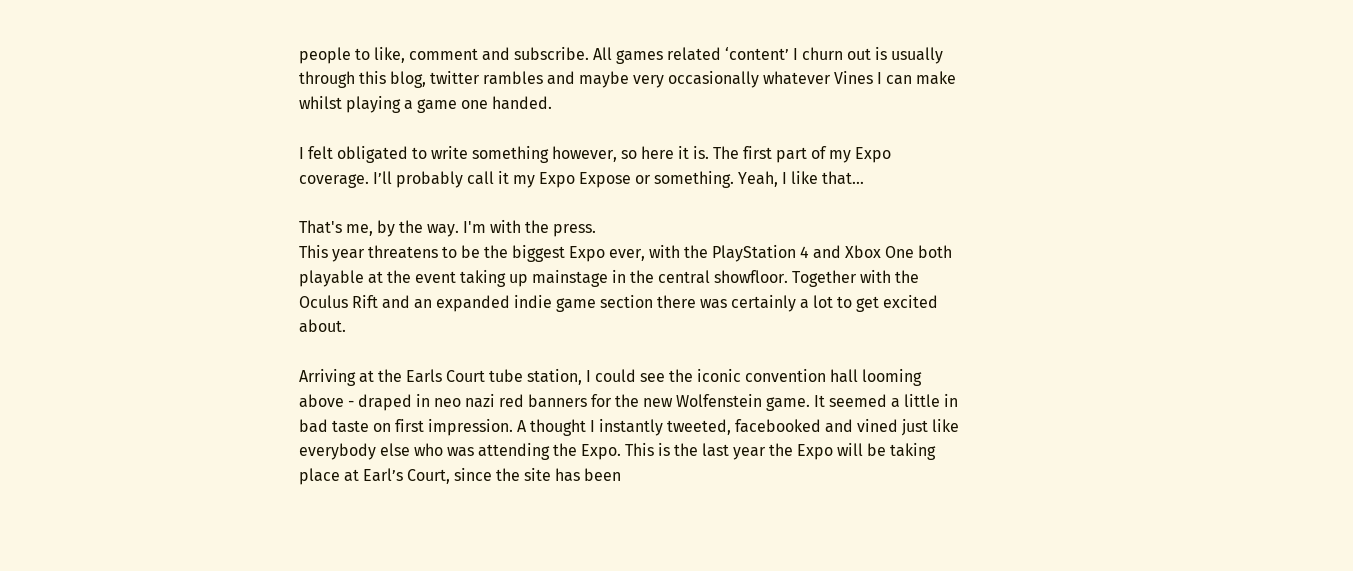people to like, comment and subscribe. All games related ‘content’ I churn out is usually through this blog, twitter rambles and maybe very occasionally whatever Vines I can make whilst playing a game one handed.

I felt obligated to write something however, so here it is. The first part of my Expo coverage. I’ll probably call it my Expo Expose or something. Yeah, I like that…

That's me, by the way. I'm with the press.
This year threatens to be the biggest Expo ever, with the PlayStation 4 and Xbox One both playable at the event taking up mainstage in the central showfloor. Together with the Oculus Rift and an expanded indie game section there was certainly a lot to get excited about.

Arriving at the Earls Court tube station, I could see the iconic convention hall looming above - draped in neo nazi red banners for the new Wolfenstein game. It seemed a little in bad taste on first impression. A thought I instantly tweeted, facebooked and vined just like everybody else who was attending the Expo. This is the last year the Expo will be taking place at Earl’s Court, since the site has been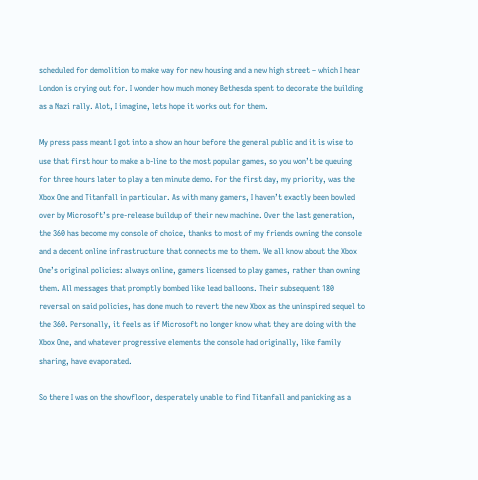scheduled for demolition to make way for new housing and a new high street – which I hear London is crying out for. I wonder how much money Bethesda spent to decorate the building as a Nazi rally. Alot, I imagine, lets hope it works out for them.

My press pass meant I got into a show an hour before the general public and it is wise to use that first hour to make a b-line to the most popular games, so you won’t be queuing for three hours later to play a ten minute demo. For the first day, my priority, was the Xbox One and Titanfall in particular. As with many gamers, I haven’t exactly been bowled over by Microsoft’s pre-release buildup of their new machine. Over the last generation, the 360 has become my console of choice, thanks to most of my friends owning the console and a decent online infrastructure that connects me to them. We all know about the Xbox One’s original policies: always online, gamers licensed to play games, rather than owning them. All messages that promptly bombed like lead balloons. Their subsequent 180 reversal on said policies, has done much to revert the new Xbox as the uninspired sequel to the 360. Personally, it feels as if Microsoft no longer know what they are doing with the Xbox One, and whatever progressive elements the console had originally, like family sharing, have evaporated.

So there I was on the showfloor, desperately unable to find Titanfall and panicking as a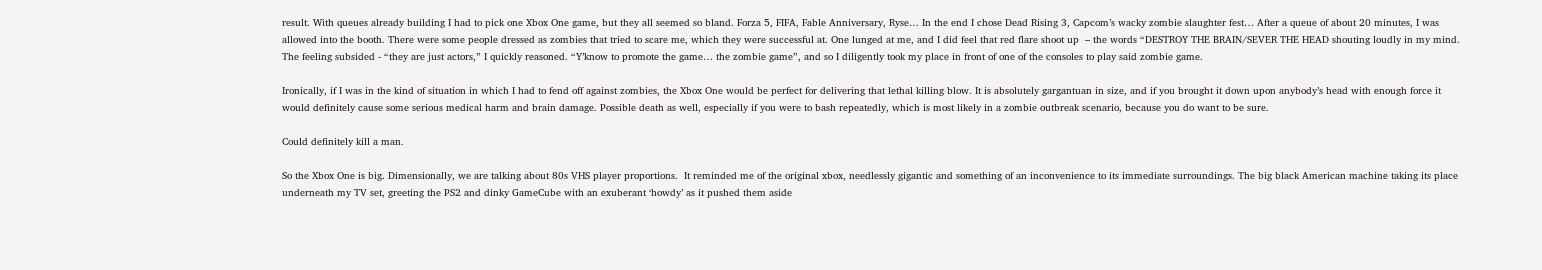result. With queues already building I had to pick one Xbox One game, but they all seemed so bland. Forza 5, FIFA, Fable Anniversary, Ryse… In the end I chose Dead Rising 3, Capcom’s wacky zombie slaughter fest… After a queue of about 20 minutes, I was allowed into the booth. There were some people dressed as zombies that tried to scare me, which they were successful at. One lunged at me, and I did feel that red flare shoot up  – the words “DESTROY THE BRAIN/SEVER THE HEAD shouting loudly in my mind. The feeling subsided - “they are just actors,” I quickly reasoned. “Y’know to promote the game… the zombie game”, and so I diligently took my place in front of one of the consoles to play said zombie game.

Ironically, if I was in the kind of situation in which I had to fend off against zombies, the Xbox One would be perfect for delivering that lethal killing blow. It is absolutely gargantuan in size, and if you brought it down upon anybody’s head with enough force it would definitely cause some serious medical harm and brain damage. Possible death as well, especially if you were to bash repeatedly, which is most likely in a zombie outbreak scenario, because you do want to be sure.

Could definitely kill a man.

So the Xbox One is big. Dimensionally, we are talking about 80s VHS player proportions.  It reminded me of the original xbox, needlessly gigantic and something of an inconvenience to its immediate surroundings. The big black American machine taking its place underneath my TV set, greeting the PS2 and dinky GameCube with an exuberant ‘howdy’ as it pushed them aside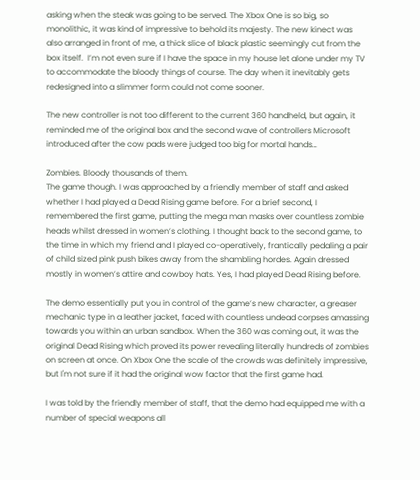asking when the steak was going to be served. The Xbox One is so big, so monolithic, it was kind of impressive to behold its majesty. The new kinect was also arranged in front of me, a thick slice of black plastic seemingly cut from the box itself.  I’m not even sure if I have the space in my house let alone under my TV to accommodate the bloody things of course. The day when it inevitably gets redesigned into a slimmer form could not come sooner.

The new controller is not too different to the current 360 handheld, but again, it reminded me of the original box and the second wave of controllers Microsoft introduced after the cow pads were judged too big for mortal hands…

Zombies. Bloody thousands of them.
The game though. I was approached by a friendly member of staff and asked whether I had played a Dead Rising game before. For a brief second, I remembered the first game, putting the mega man masks over countless zombie heads whilst dressed in women’s clothing. I thought back to the second game, to the time in which my friend and I played co-operatively, frantically pedaling a pair of child sized pink push bikes away from the shambling hordes. Again dressed mostly in women’s attire and cowboy hats. Yes, I had played Dead Rising before.

The demo essentially put you in control of the game’s new character, a greaser mechanic type in a leather jacket, faced with countless undead corpses amassing towards you within an urban sandbox. When the 360 was coming out, it was the original Dead Rising which proved its power revealing literally hundreds of zombies on screen at once. On Xbox One the scale of the crowds was definitely impressive, but I'm not sure if it had the original wow factor that the first game had.

I was told by the friendly member of staff, that the demo had equipped me with a number of special weapons all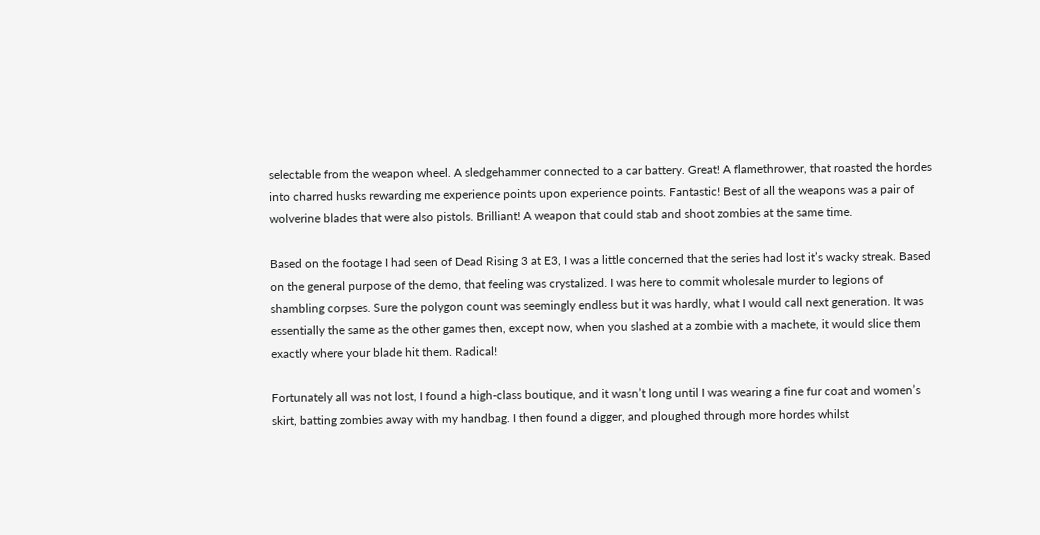selectable from the weapon wheel. A sledgehammer connected to a car battery. Great! A flamethrower, that roasted the hordes into charred husks rewarding me experience points upon experience points. Fantastic! Best of all the weapons was a pair of wolverine blades that were also pistols. Brilliant! A weapon that could stab and shoot zombies at the same time.

Based on the footage I had seen of Dead Rising 3 at E3, I was a little concerned that the series had lost it’s wacky streak. Based on the general purpose of the demo, that feeling was crystalized. I was here to commit wholesale murder to legions of shambling corpses. Sure the polygon count was seemingly endless but it was hardly, what I would call next generation. It was essentially the same as the other games then, except now, when you slashed at a zombie with a machete, it would slice them exactly where your blade hit them. Radical!

Fortunately all was not lost, I found a high-class boutique, and it wasn’t long until I was wearing a fine fur coat and women’s skirt, batting zombies away with my handbag. I then found a digger, and ploughed through more hordes whilst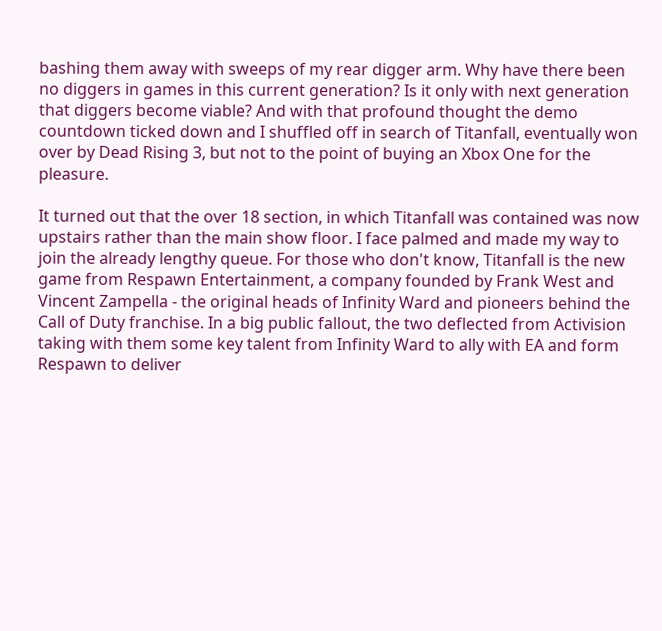bashing them away with sweeps of my rear digger arm. Why have there been no diggers in games in this current generation? Is it only with next generation that diggers become viable? And with that profound thought the demo countdown ticked down and I shuffled off in search of Titanfall, eventually won over by Dead Rising 3, but not to the point of buying an Xbox One for the pleasure.

It turned out that the over 18 section, in which Titanfall was contained was now upstairs rather than the main show floor. I face palmed and made my way to join the already lengthy queue. For those who don't know, Titanfall is the new game from Respawn Entertainment, a company founded by Frank West and Vincent Zampella - the original heads of Infinity Ward and pioneers behind the Call of Duty franchise. In a big public fallout, the two deflected from Activision taking with them some key talent from Infinity Ward to ally with EA and form Respawn to deliver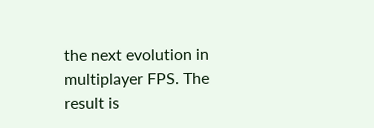the next evolution in multiplayer FPS. The result is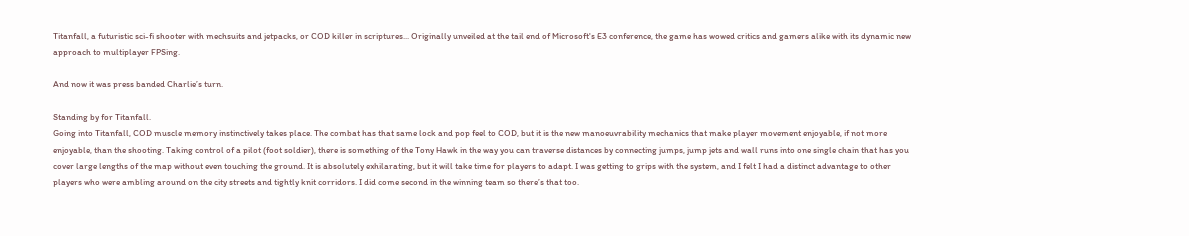Titanfall, a futuristic sci-fi shooter with mechsuits and jetpacks, or COD killer in scriptures... Originally unveiled at the tail end of Microsoft's E3 conference, the game has wowed critics and gamers alike with its dynamic new approach to multiplayer FPSing.

And now it was press banded Charlie’s turn.

Standing by for Titanfall.
Going into Titanfall, COD muscle memory instinctively takes place. The combat has that same lock and pop feel to COD, but it is the new manoeuvrability mechanics that make player movement enjoyable, if not more enjoyable, than the shooting. Taking control of a pilot (foot soldier), there is something of the Tony Hawk in the way you can traverse distances by connecting jumps, jump jets and wall runs into one single chain that has you cover large lengths of the map without even touching the ground. It is absolutely exhilarating, but it will take time for players to adapt. I was getting to grips with the system, and I felt I had a distinct advantage to other players who were ambling around on the city streets and tightly knit corridors. I did come second in the winning team so there’s that too.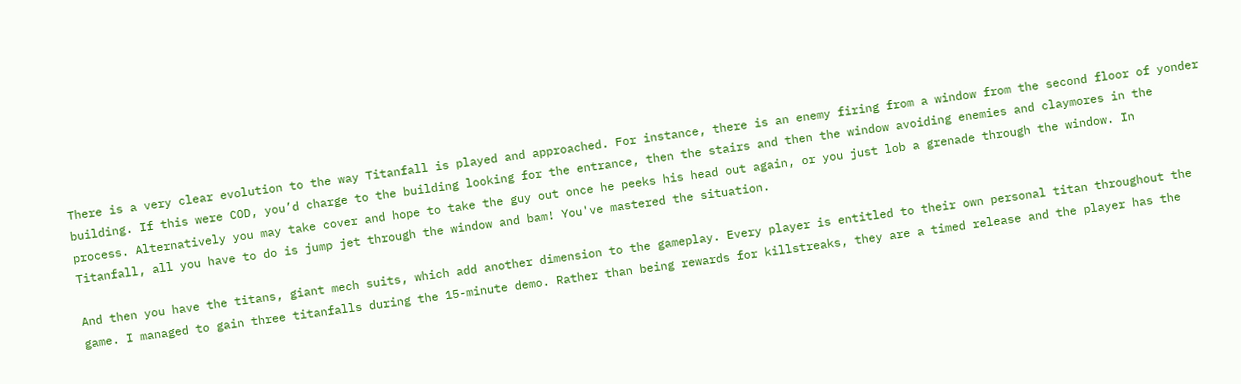There is a very clear evolution to the way Titanfall is played and approached. For instance, there is an enemy firing from a window from the second floor of yonder building. If this were COD, you’d charge to the building looking for the entrance, then the stairs and then the window avoiding enemies and claymores in the process. Alternatively you may take cover and hope to take the guy out once he peeks his head out again, or you just lob a grenade through the window. In Titanfall, all you have to do is jump jet through the window and bam! You've mastered the situation.

And then you have the titans, giant mech suits, which add another dimension to the gameplay. Every player is entitled to their own personal titan throughout the game. I managed to gain three titanfalls during the 15-minute demo. Rather than being rewards for killstreaks, they are a timed release and the player has the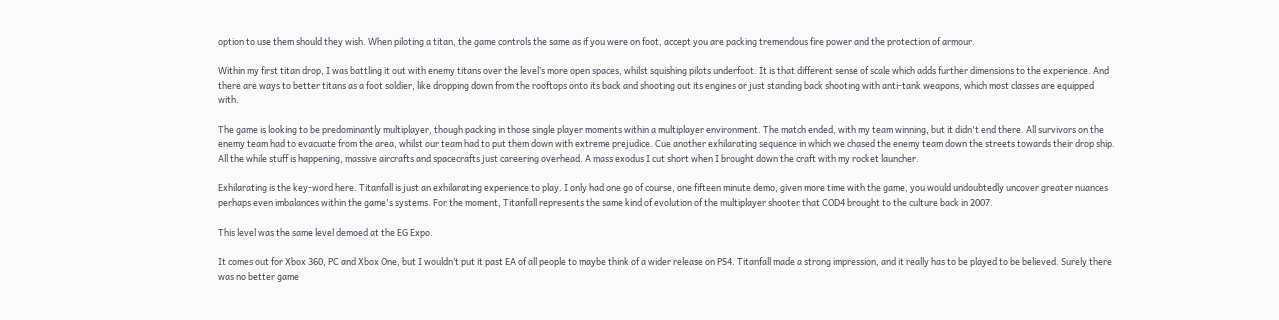option to use them should they wish. When piloting a titan, the game controls the same as if you were on foot, accept you are packing tremendous fire power and the protection of armour.

Within my first titan drop, I was battling it out with enemy titans over the level’s more open spaces, whilst squishing pilots underfoot. It is that different sense of scale which adds further dimensions to the experience. And there are ways to better titans as a foot soldier, like dropping down from the rooftops onto its back and shooting out its engines or just standing back shooting with anti-tank weapons, which most classes are equipped with.

The game is looking to be predominantly multiplayer, though packing in those single player moments within a multiplayer environment. The match ended, with my team winning, but it didn't end there. All survivors on the enemy team had to evacuate from the area, whilst our team had to put them down with extreme prejudice. Cue another exhilarating sequence in which we chased the enemy team down the streets towards their drop ship. All the while stuff is happening, massive aircrafts and spacecrafts just careering overhead. A mass exodus I cut short when I brought down the craft with my rocket launcher.

Exhilarating is the key-word here. Titanfall is just an exhilarating experience to play. I only had one go of course, one fifteen minute demo, given more time with the game, you would undoubtedly uncover greater nuances perhaps even imbalances within the game's systems. For the moment, Titanfall represents the same kind of evolution of the multiplayer shooter that COD4 brought to the culture back in 2007.

This level was the same level demoed at the EG Expo.

It comes out for Xbox 360, PC and Xbox One, but I wouldn’t put it past EA of all people to maybe think of a wider release on PS4. Titanfall made a strong impression, and it really has to be played to be believed. Surely there was no better game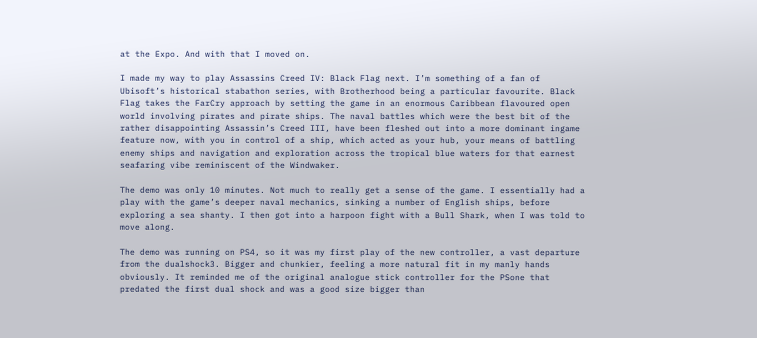at the Expo. And with that I moved on.

I made my way to play Assassins Creed IV: Black Flag next. I’m something of a fan of Ubisoft’s historical stabathon series, with Brotherhood being a particular favourite. Black Flag takes the FarCry approach by setting the game in an enormous Caribbean flavoured open world involving pirates and pirate ships. The naval battles which were the best bit of the rather disappointing Assassin’s Creed III, have been fleshed out into a more dominant ingame feature now, with you in control of a ship, which acted as your hub, your means of battling enemy ships and navigation and exploration across the tropical blue waters for that earnest seafaring vibe reminiscent of the Windwaker.

The demo was only 10 minutes. Not much to really get a sense of the game. I essentially had a play with the game’s deeper naval mechanics, sinking a number of English ships, before exploring a sea shanty. I then got into a harpoon fight with a Bull Shark, when I was told to move along.

The demo was running on PS4, so it was my first play of the new controller, a vast departure from the dualshock3. Bigger and chunkier, feeling a more natural fit in my manly hands obviously. It reminded me of the original analogue stick controller for the PSone that predated the first dual shock and was a good size bigger than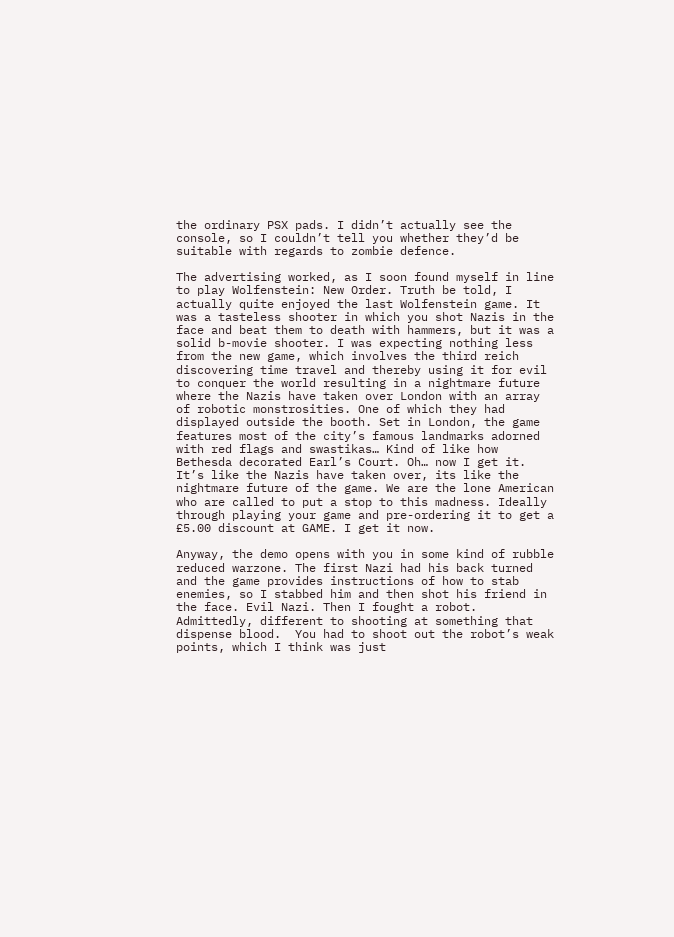the ordinary PSX pads. I didn’t actually see the console, so I couldn’t tell you whether they’d be suitable with regards to zombie defence.

The advertising worked, as I soon found myself in line to play Wolfenstein: New Order. Truth be told, I actually quite enjoyed the last Wolfenstein game. It was a tasteless shooter in which you shot Nazis in the face and beat them to death with hammers, but it was a solid b-movie shooter. I was expecting nothing less from the new game, which involves the third reich discovering time travel and thereby using it for evil to conquer the world resulting in a nightmare future where the Nazis have taken over London with an array of robotic monstrosities. One of which they had displayed outside the booth. Set in London, the game features most of the city’s famous landmarks adorned with red flags and swastikas… Kind of like how Bethesda decorated Earl’s Court. Oh… now I get it. It’s like the Nazis have taken over, its like the nightmare future of the game. We are the lone American who are called to put a stop to this madness. Ideally through playing your game and pre-ordering it to get a £5.00 discount at GAME. I get it now.

Anyway, the demo opens with you in some kind of rubble reduced warzone. The first Nazi had his back turned and the game provides instructions of how to stab enemies, so I stabbed him and then shot his friend in the face. Evil Nazi. Then I fought a robot. Admittedly, different to shooting at something that dispense blood.  You had to shoot out the robot’s weak points, which I think was just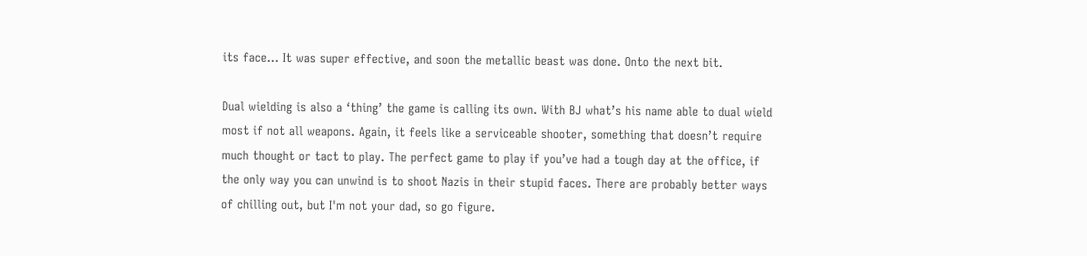its face… It was super effective, and soon the metallic beast was done. Onto the next bit.

Dual wielding is also a ‘thing’ the game is calling its own. With BJ what’s his name able to dual wield most if not all weapons. Again, it feels like a serviceable shooter, something that doesn’t require much thought or tact to play. The perfect game to play if you’ve had a tough day at the office, if the only way you can unwind is to shoot Nazis in their stupid faces. There are probably better ways of chilling out, but I'm not your dad, so go figure.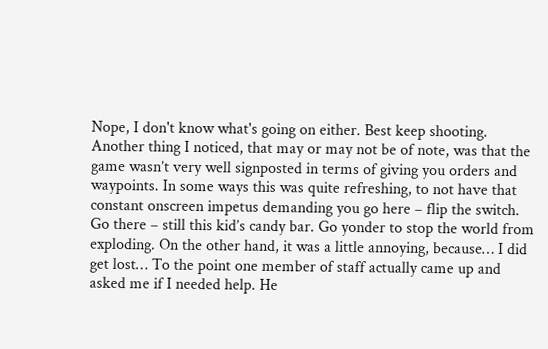Nope, I don't know what's going on either. Best keep shooting.
Another thing I noticed, that may or may not be of note, was that the game wasn’t very well signposted in terms of giving you orders and waypoints. In some ways this was quite refreshing, to not have that constant onscreen impetus demanding you go here – flip the switch. Go there – still this kid’s candy bar. Go yonder to stop the world from exploding. On the other hand, it was a little annoying, because… I did get lost… To the point one member of staff actually came up and asked me if I needed help. He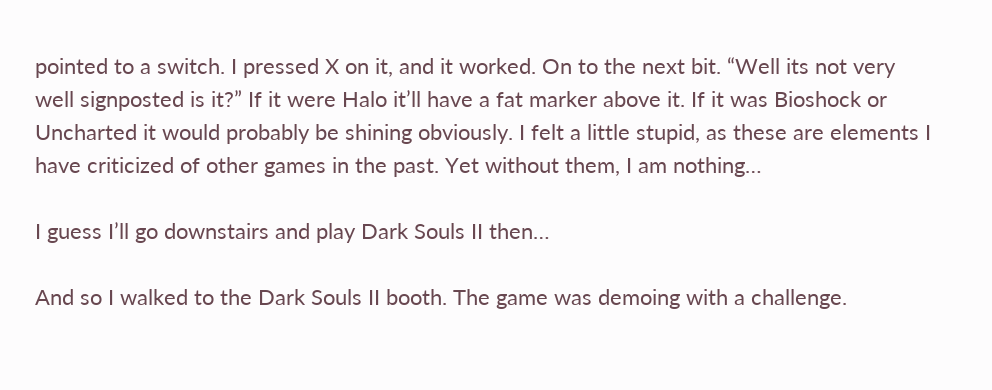pointed to a switch. I pressed X on it, and it worked. On to the next bit. “Well its not very well signposted is it?” If it were Halo it’ll have a fat marker above it. If it was Bioshock or Uncharted it would probably be shining obviously. I felt a little stupid, as these are elements I have criticized of other games in the past. Yet without them, I am nothing…

I guess I’ll go downstairs and play Dark Souls II then…

And so I walked to the Dark Souls II booth. The game was demoing with a challenge.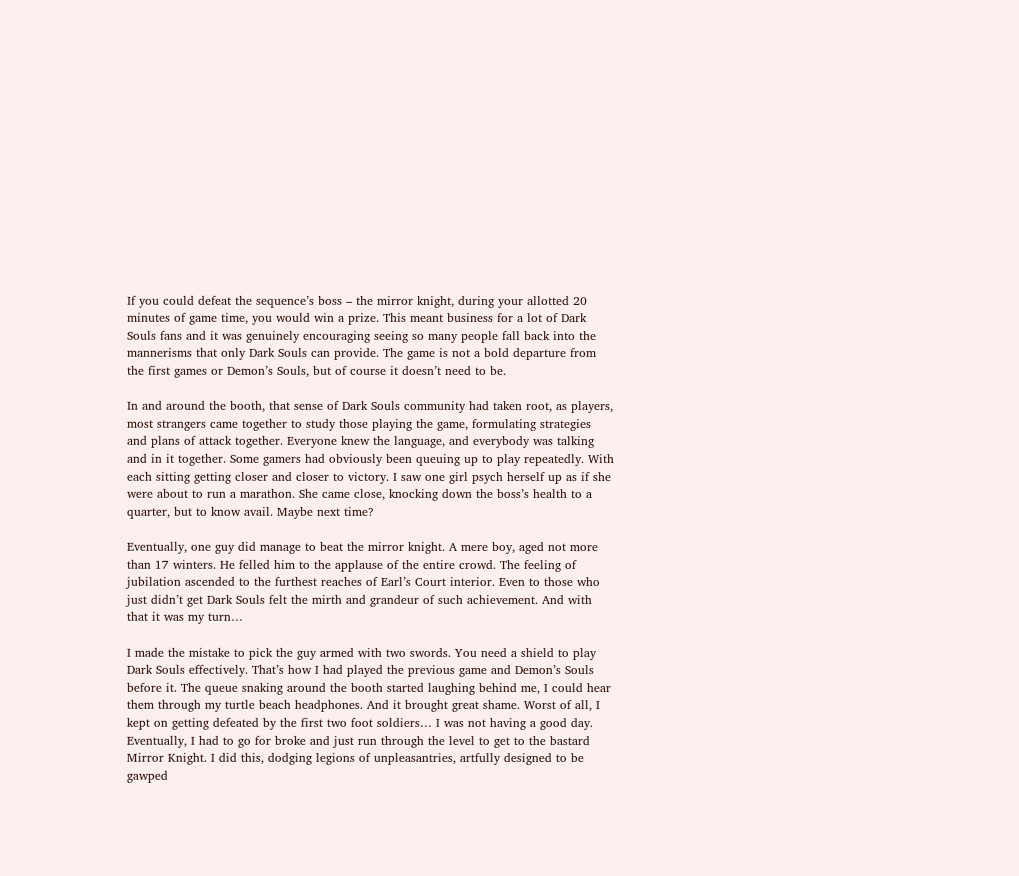If you could defeat the sequence’s boss – the mirror knight, during your allotted 20 minutes of game time, you would win a prize. This meant business for a lot of Dark Souls fans and it was genuinely encouraging seeing so many people fall back into the mannerisms that only Dark Souls can provide. The game is not a bold departure from the first games or Demon’s Souls, but of course it doesn’t need to be.

In and around the booth, that sense of Dark Souls community had taken root, as players, most strangers came together to study those playing the game, formulating strategies and plans of attack together. Everyone knew the language, and everybody was talking and in it together. Some gamers had obviously been queuing up to play repeatedly. With each sitting getting closer and closer to victory. I saw one girl psych herself up as if she were about to run a marathon. She came close, knocking down the boss’s health to a quarter, but to know avail. Maybe next time?

Eventually, one guy did manage to beat the mirror knight. A mere boy, aged not more than 17 winters. He felled him to the applause of the entire crowd. The feeling of jubilation ascended to the furthest reaches of Earl’s Court interior. Even to those who just didn’t get Dark Souls felt the mirth and grandeur of such achievement. And with that it was my turn…

I made the mistake to pick the guy armed with two swords. You need a shield to play Dark Souls effectively. That’s how I had played the previous game and Demon’s Souls before it. The queue snaking around the booth started laughing behind me, I could hear them through my turtle beach headphones. And it brought great shame. Worst of all, I kept on getting defeated by the first two foot soldiers… I was not having a good day. Eventually, I had to go for broke and just run through the level to get to the bastard Mirror Knight. I did this, dodging legions of unpleasantries, artfully designed to be gawped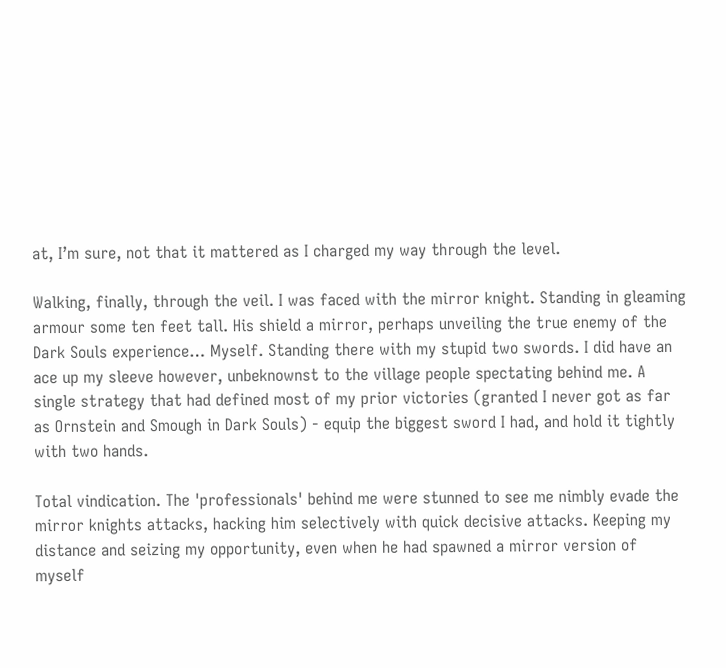at, I’m sure, not that it mattered as I charged my way through the level.

Walking, finally, through the veil. I was faced with the mirror knight. Standing in gleaming armour some ten feet tall. His shield a mirror, perhaps unveiling the true enemy of the Dark Souls experience… Myself. Standing there with my stupid two swords. I did have an ace up my sleeve however, unbeknownst to the village people spectating behind me. A single strategy that had defined most of my prior victories (granted I never got as far as Ornstein and Smough in Dark Souls) - equip the biggest sword I had, and hold it tightly with two hands.

Total vindication. The 'professionals' behind me were stunned to see me nimbly evade the mirror knights attacks, hacking him selectively with quick decisive attacks. Keeping my distance and seizing my opportunity, even when he had spawned a mirror version of myself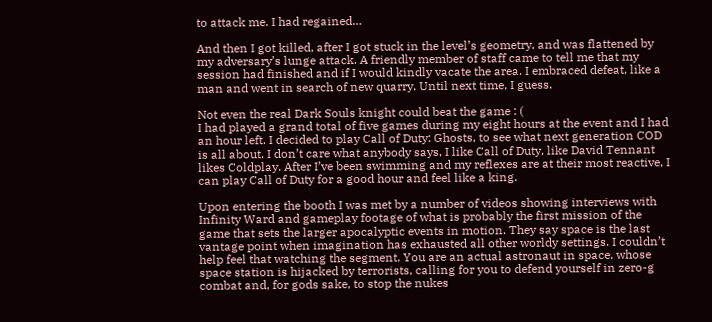to attack me. I had regained…

And then I got killed, after I got stuck in the level’s geometry, and was flattened by my adversary’s lunge attack. A friendly member of staff came to tell me that my session had finished and if I would kindly vacate the area. I embraced defeat, like a man and went in search of new quarry. Until next time, I guess.

Not even the real Dark Souls knight could beat the game : (
I had played a grand total of five games during my eight hours at the event and I had an hour left. I decided to play Call of Duty: Ghosts, to see what next generation COD is all about. I don’t care what anybody says, I like Call of Duty, like David Tennant likes Coldplay. After I’ve been swimming and my reflexes are at their most reactive, I can play Call of Duty for a good hour and feel like a king.

Upon entering the booth I was met by a number of videos showing interviews with Infinity Ward and gameplay footage of what is probably the first mission of the game that sets the larger apocalyptic events in motion. They say space is the last vantage point when imagination has exhausted all other worldy settings. I couldn’t help feel that watching the segment. You are an actual astronaut in space, whose space station is hijacked by terrorists, calling for you to defend yourself in zero-g combat and, for gods sake, to stop the nukes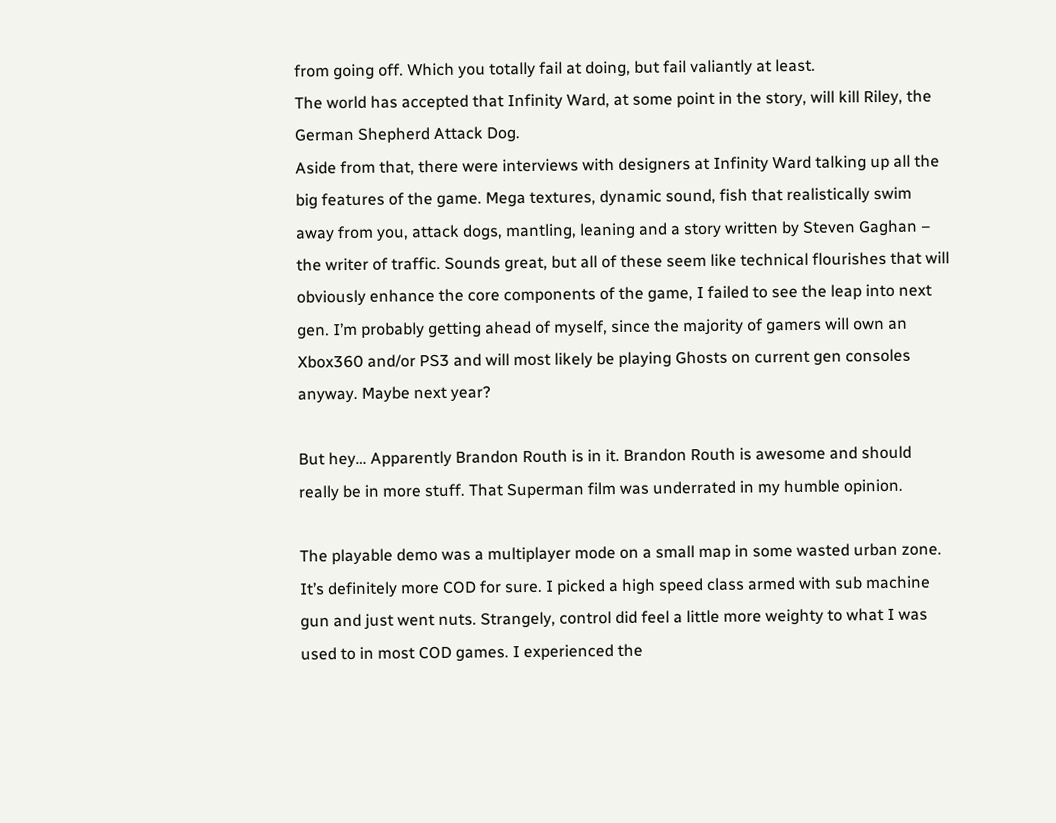from going off. Which you totally fail at doing, but fail valiantly at least.
The world has accepted that Infinity Ward, at some point in the story, will kill Riley, the German Shepherd Attack Dog.
Aside from that, there were interviews with designers at Infinity Ward talking up all the big features of the game. Mega textures, dynamic sound, fish that realistically swim away from you, attack dogs, mantling, leaning and a story written by Steven Gaghan – the writer of traffic. Sounds great, but all of these seem like technical flourishes that will obviously enhance the core components of the game, I failed to see the leap into next gen. I’m probably getting ahead of myself, since the majority of gamers will own an Xbox360 and/or PS3 and will most likely be playing Ghosts on current gen consoles anyway. Maybe next year?

But hey… Apparently Brandon Routh is in it. Brandon Routh is awesome and should really be in more stuff. That Superman film was underrated in my humble opinion.

The playable demo was a multiplayer mode on a small map in some wasted urban zone. It’s definitely more COD for sure. I picked a high speed class armed with sub machine gun and just went nuts. Strangely, control did feel a little more weighty to what I was used to in most COD games. I experienced the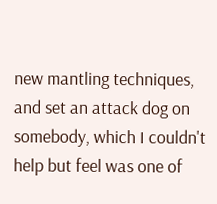new mantling techniques, and set an attack dog on somebody, which I couldn't help but feel was one of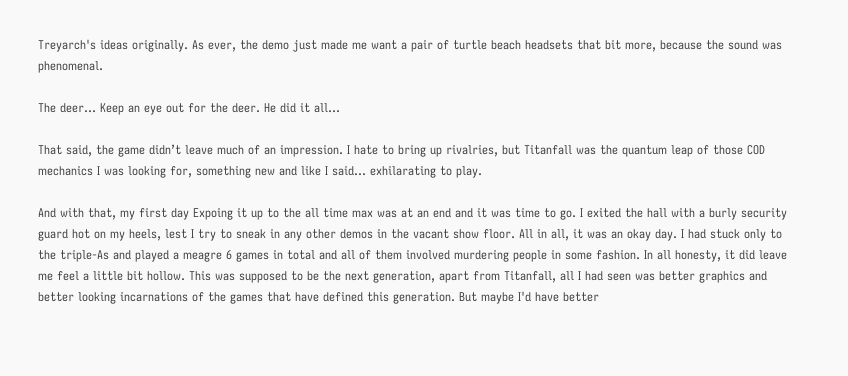Treyarch's ideas originally. As ever, the demo just made me want a pair of turtle beach headsets that bit more, because the sound was phenomenal.

The deer... Keep an eye out for the deer. He did it all...

That said, the game didn’t leave much of an impression. I hate to bring up rivalries, but Titanfall was the quantum leap of those COD mechanics I was looking for, something new and like I said... exhilarating to play.

And with that, my first day Expoing it up to the all time max was at an end and it was time to go. I exited the hall with a burly security guard hot on my heels, lest I try to sneak in any other demos in the vacant show floor. All in all, it was an okay day. I had stuck only to the triple-As and played a meagre 6 games in total and all of them involved murdering people in some fashion. In all honesty, it did leave me feel a little bit hollow. This was supposed to be the next generation, apart from Titanfall, all I had seen was better graphics and better looking incarnations of the games that have defined this generation. But maybe I'd have better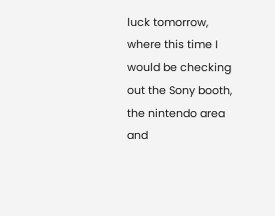luck tomorrow, where this time I would be checking out the Sony booth, the nintendo area and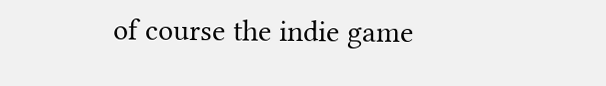of course the indie game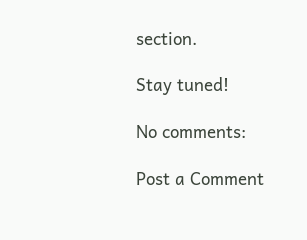section.

Stay tuned!

No comments:

Post a Comment